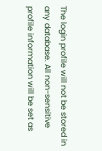The login profile will not be stored in any database. All non-sensitive profile information will be set as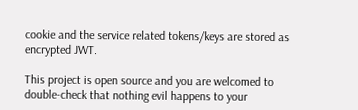cookie and the service related tokens/keys are stored as encrypted JWT.

This project is open source and you are welcomed to double-check that nothing evil happens to your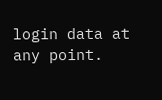login data at any point.